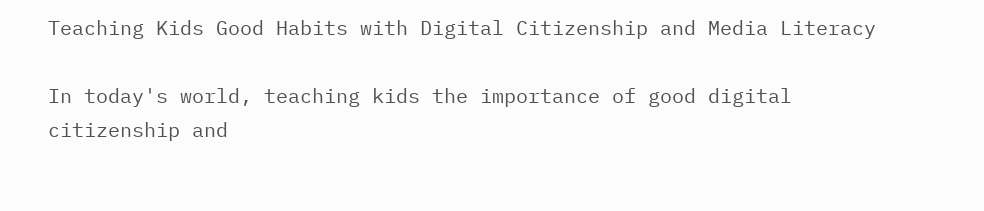Teaching Kids Good Habits with Digital Citizenship and Media Literacy

In today's world, teaching kids the importance of good digital citizenship and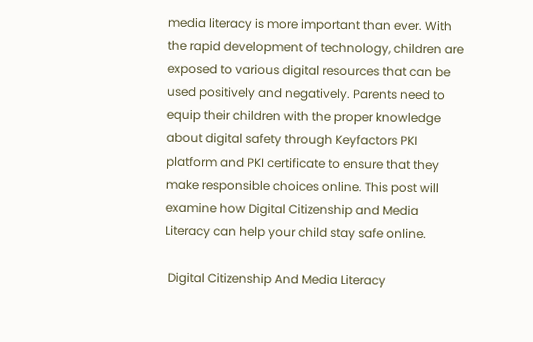media literacy is more important than ever. With the rapid development of technology, children are exposed to various digital resources that can be used positively and negatively. Parents need to equip their children with the proper knowledge about digital safety through Keyfactors PKI platform and PKI certificate to ensure that they make responsible choices online. This post will examine how Digital Citizenship and Media Literacy can help your child stay safe online.

 Digital Citizenship And Media Literacy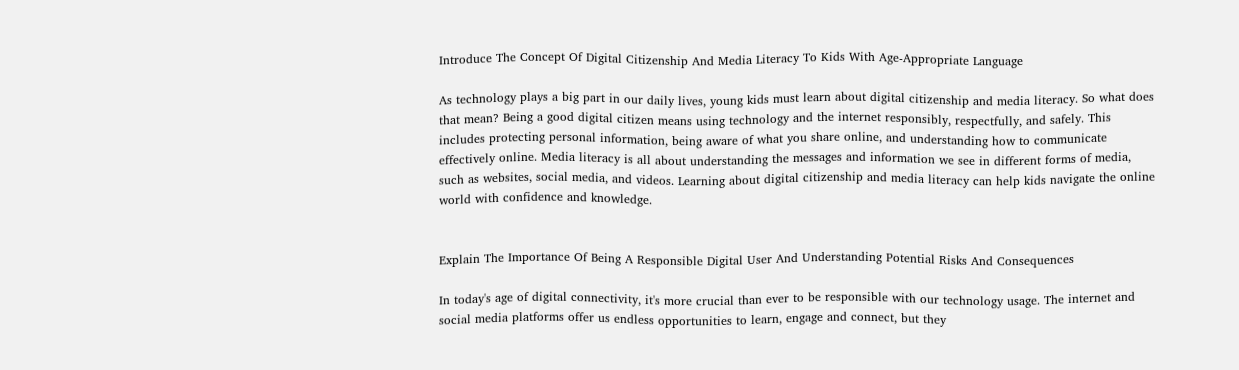Introduce The Concept Of Digital Citizenship And Media Literacy To Kids With Age-Appropriate Language

As technology plays a big part in our daily lives, young kids must learn about digital citizenship and media literacy. So what does that mean? Being a good digital citizen means using technology and the internet responsibly, respectfully, and safely. This includes protecting personal information, being aware of what you share online, and understanding how to communicate effectively online. Media literacy is all about understanding the messages and information we see in different forms of media, such as websites, social media, and videos. Learning about digital citizenship and media literacy can help kids navigate the online world with confidence and knowledge.


Explain The Importance Of Being A Responsible Digital User And Understanding Potential Risks And Consequences

In today's age of digital connectivity, it's more crucial than ever to be responsible with our technology usage. The internet and social media platforms offer us endless opportunities to learn, engage and connect, but they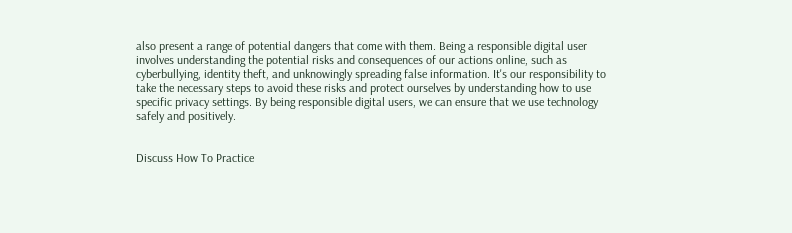also present a range of potential dangers that come with them. Being a responsible digital user involves understanding the potential risks and consequences of our actions online, such as cyberbullying, identity theft, and unknowingly spreading false information. It's our responsibility to take the necessary steps to avoid these risks and protect ourselves by understanding how to use specific privacy settings. By being responsible digital users, we can ensure that we use technology safely and positively.


Discuss How To Practice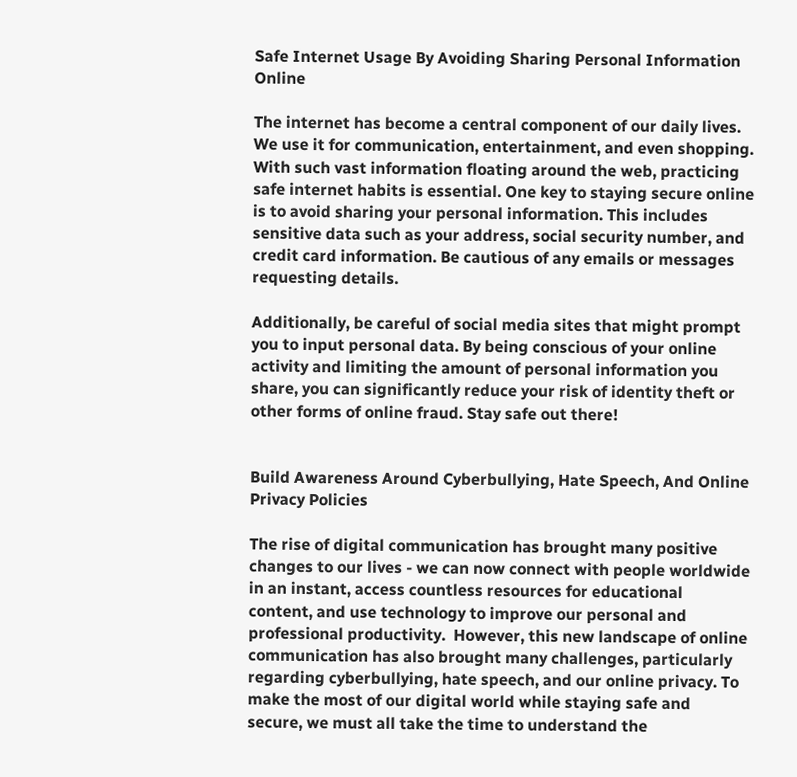Safe Internet Usage By Avoiding Sharing Personal Information Online

The internet has become a central component of our daily lives. We use it for communication, entertainment, and even shopping. With such vast information floating around the web, practicing safe internet habits is essential. One key to staying secure online is to avoid sharing your personal information. This includes sensitive data such as your address, social security number, and credit card information. Be cautious of any emails or messages requesting details.

Additionally, be careful of social media sites that might prompt you to input personal data. By being conscious of your online activity and limiting the amount of personal information you share, you can significantly reduce your risk of identity theft or other forms of online fraud. Stay safe out there!


Build Awareness Around Cyberbullying, Hate Speech, And Online Privacy Policies

The rise of digital communication has brought many positive changes to our lives - we can now connect with people worldwide in an instant, access countless resources for educational content, and use technology to improve our personal and professional productivity.  However, this new landscape of online communication has also brought many challenges, particularly regarding cyberbullying, hate speech, and our online privacy. To make the most of our digital world while staying safe and secure, we must all take the time to understand the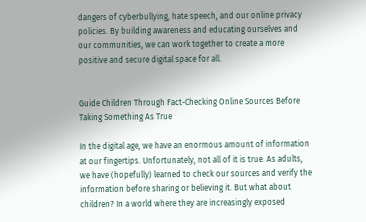dangers of cyberbullying, hate speech, and our online privacy policies. By building awareness and educating ourselves and our communities, we can work together to create a more positive and secure digital space for all.


Guide Children Through Fact-Checking Online Sources Before Taking Something As True

In the digital age, we have an enormous amount of information at our fingertips. Unfortunately, not all of it is true. As adults, we have (hopefully) learned to check our sources and verify the information before sharing or believing it. But what about children? In a world where they are increasingly exposed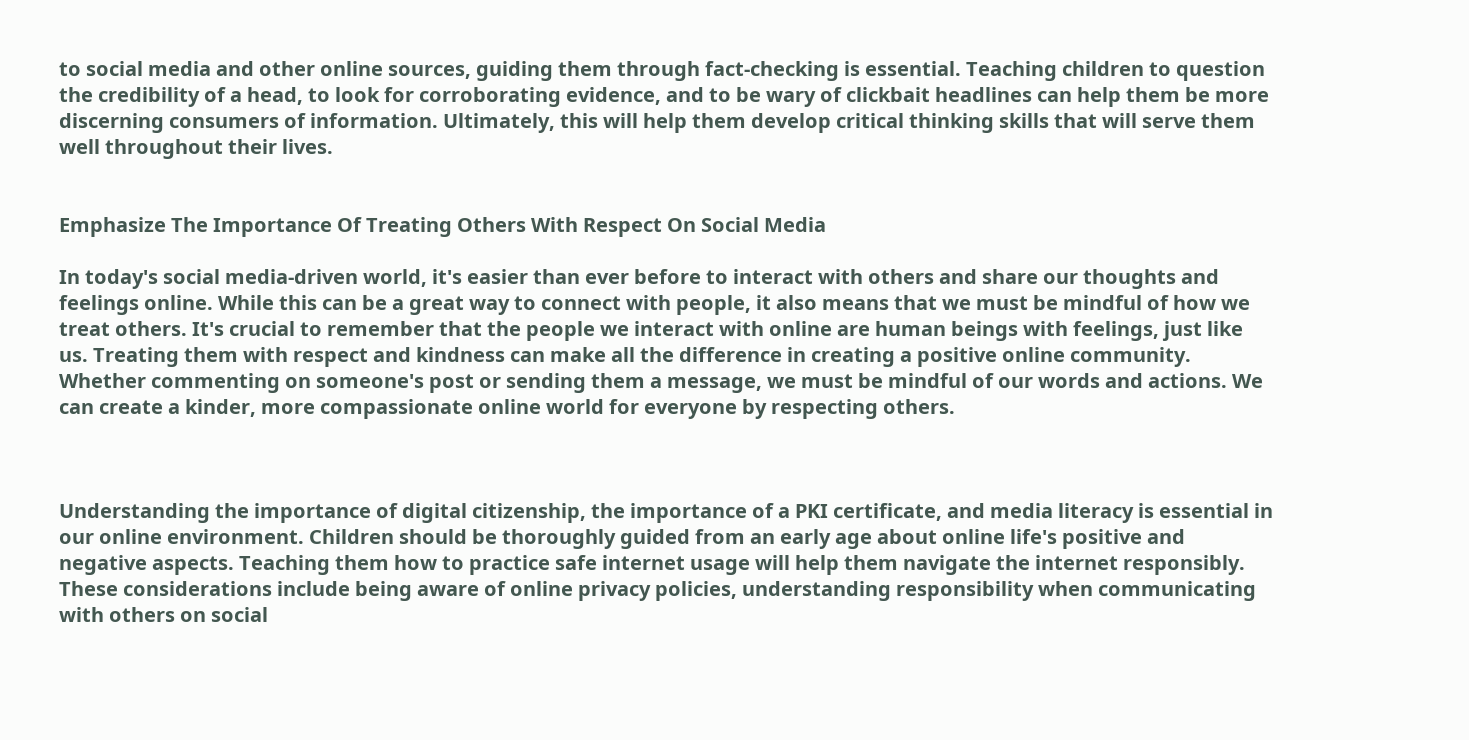to social media and other online sources, guiding them through fact-checking is essential. Teaching children to question the credibility of a head, to look for corroborating evidence, and to be wary of clickbait headlines can help them be more discerning consumers of information. Ultimately, this will help them develop critical thinking skills that will serve them well throughout their lives.


Emphasize The Importance Of Treating Others With Respect On Social Media

In today's social media-driven world, it's easier than ever before to interact with others and share our thoughts and feelings online. While this can be a great way to connect with people, it also means that we must be mindful of how we treat others. It's crucial to remember that the people we interact with online are human beings with feelings, just like us. Treating them with respect and kindness can make all the difference in creating a positive online community. Whether commenting on someone's post or sending them a message, we must be mindful of our words and actions. We can create a kinder, more compassionate online world for everyone by respecting others.



Understanding the importance of digital citizenship, the importance of a PKI certificate, and media literacy is essential in our online environment. Children should be thoroughly guided from an early age about online life's positive and negative aspects. Teaching them how to practice safe internet usage will help them navigate the internet responsibly. These considerations include being aware of online privacy policies, understanding responsibility when communicating with others on social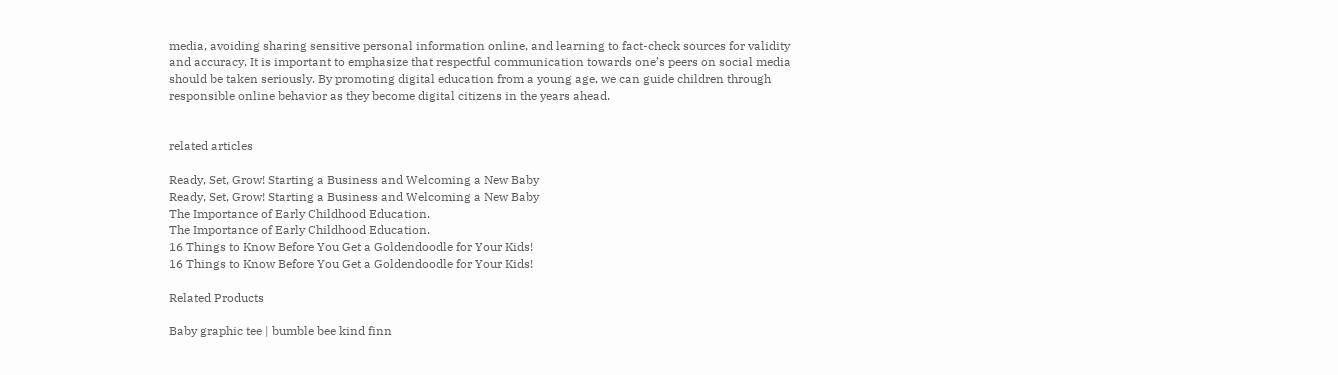media, avoiding sharing sensitive personal information online, and learning to fact-check sources for validity and accuracy. It is important to emphasize that respectful communication towards one’s peers on social media should be taken seriously. By promoting digital education from a young age, we can guide children through responsible online behavior as they become digital citizens in the years ahead.


related articles

Ready, Set, Grow! Starting a Business and Welcoming a New Baby
Ready, Set, Grow! Starting a Business and Welcoming a New Baby
The Importance of Early Childhood Education.
The Importance of Early Childhood Education.
16 Things to Know Before You Get a Goldendoodle for Your Kids!
16 Things to Know Before You Get a Goldendoodle for Your Kids!

Related Products

Baby graphic tee | bumble bee kind finn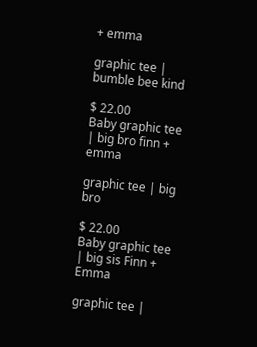+ emma

graphic tee | bumble bee kind

$ 22.00
Baby graphic tee | big bro finn + emma

graphic tee | big bro

$ 22.00
Baby graphic tee | big sis Finn + Emma

graphic tee |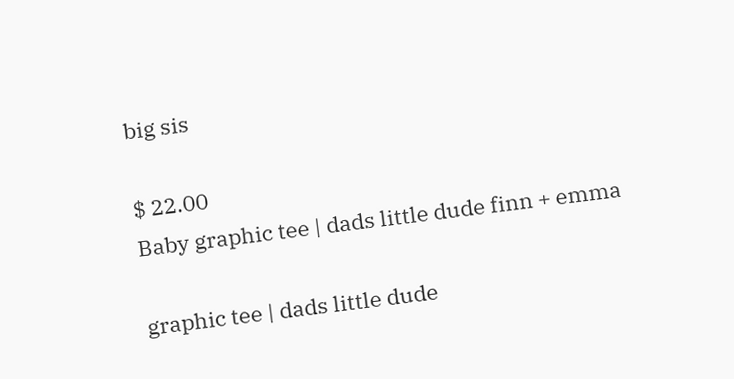big sis

$ 22.00
Baby graphic tee | dads little dude finn + emma

graphic tee | dads little dude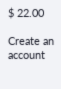$ 22.00

Create an account